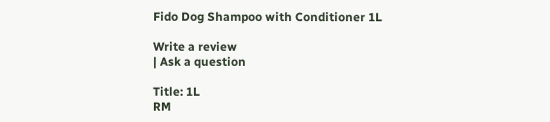Fido Dog Shampoo with Conditioner 1L

Write a review
| Ask a question

Title: 1L
RM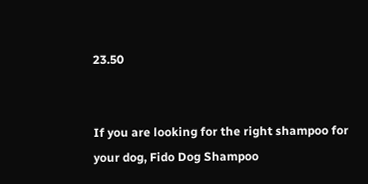23.50


If you are looking for the right shampoo for your dog, Fido Dog Shampoo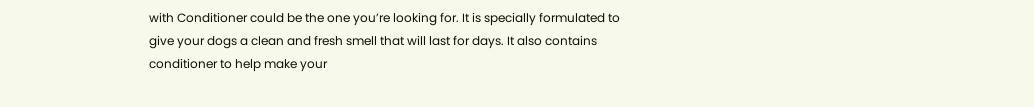with Conditioner could be the one you’re looking for. It is specially formulated to give your dogs a clean and fresh smell that will last for days. It also contains conditioner to help make your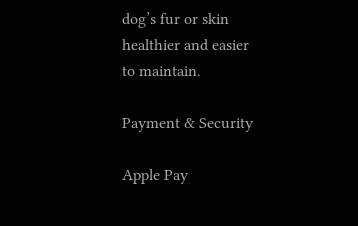dog’s fur or skin healthier and easier to maintain.

Payment & Security

Apple Pay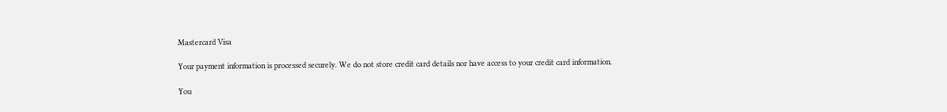Mastercard Visa

Your payment information is processed securely. We do not store credit card details nor have access to your credit card information.

You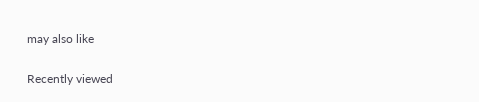may also like

Recently viewed